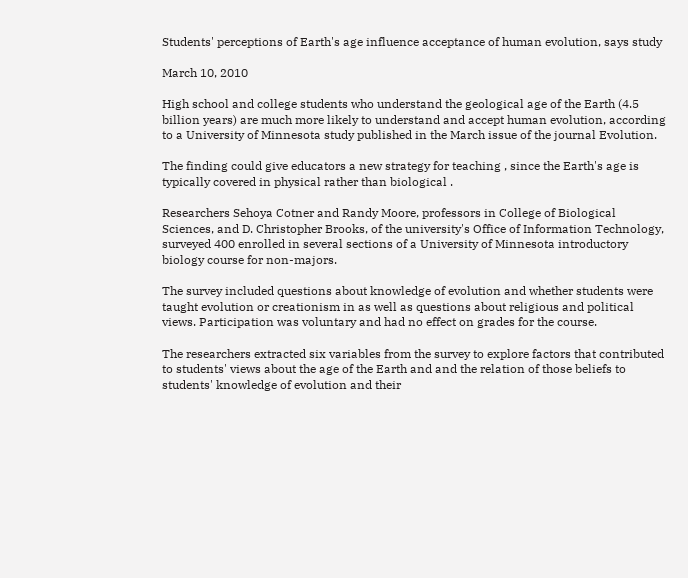Students' perceptions of Earth's age influence acceptance of human evolution, says study

March 10, 2010

High school and college students who understand the geological age of the Earth (4.5 billion years) are much more likely to understand and accept human evolution, according to a University of Minnesota study published in the March issue of the journal Evolution.

The finding could give educators a new strategy for teaching , since the Earth's age is typically covered in physical rather than biological .

Researchers Sehoya Cotner and Randy Moore, professors in College of Biological Sciences, and D. Christopher Brooks, of the university's Office of Information Technology, surveyed 400 enrolled in several sections of a University of Minnesota introductory biology course for non-majors.

The survey included questions about knowledge of evolution and whether students were taught evolution or creationism in as well as questions about religious and political views. Participation was voluntary and had no effect on grades for the course.

The researchers extracted six variables from the survey to explore factors that contributed to students' views about the age of the Earth and and the relation of those beliefs to students' knowledge of evolution and their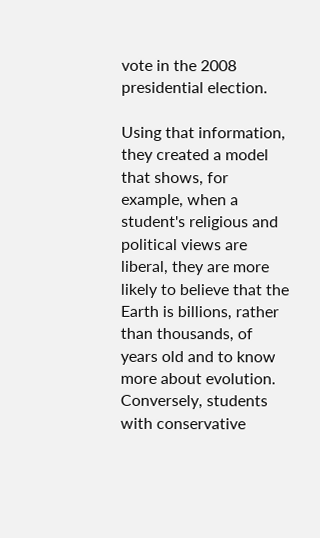vote in the 2008 presidential election.

Using that information, they created a model that shows, for example, when a student's religious and political views are liberal, they are more likely to believe that the Earth is billions, rather than thousands, of years old and to know more about evolution. Conversely, students with conservative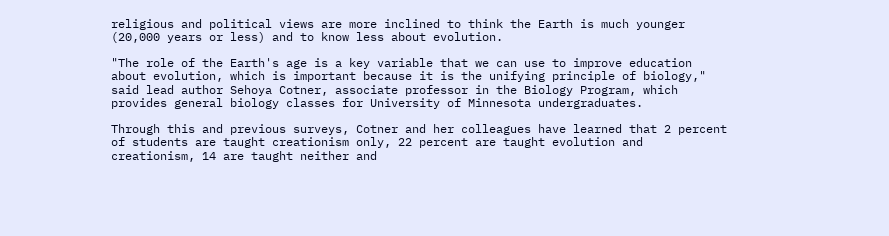religious and political views are more inclined to think the Earth is much younger (20,000 years or less) and to know less about evolution.

"The role of the Earth's age is a key variable that we can use to improve education about evolution, which is important because it is the unifying principle of biology," said lead author Sehoya Cotner, associate professor in the Biology Program, which provides general biology classes for University of Minnesota undergraduates.

Through this and previous surveys, Cotner and her colleagues have learned that 2 percent of students are taught creationism only, 22 percent are taught evolution and creationism, 14 are taught neither and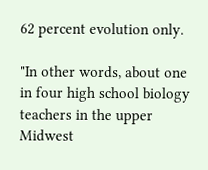62 percent evolution only.

"In other words, about one in four high school biology teachers in the upper Midwest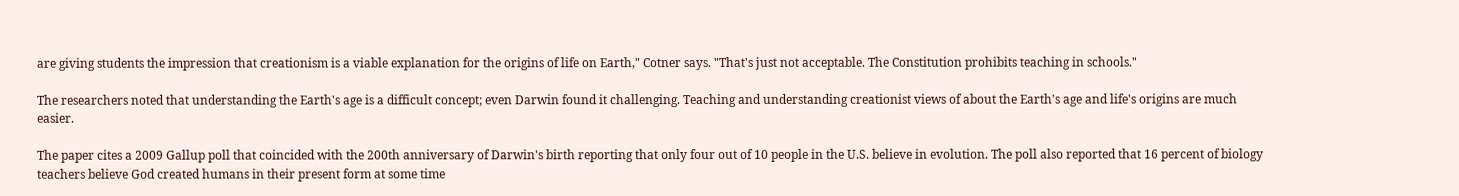are giving students the impression that creationism is a viable explanation for the origins of life on Earth," Cotner says. "That's just not acceptable. The Constitution prohibits teaching in schools."

The researchers noted that understanding the Earth's age is a difficult concept; even Darwin found it challenging. Teaching and understanding creationist views of about the Earth's age and life's origins are much easier.

The paper cites a 2009 Gallup poll that coincided with the 200th anniversary of Darwin's birth reporting that only four out of 10 people in the U.S. believe in evolution. The poll also reported that 16 percent of biology teachers believe God created humans in their present form at some time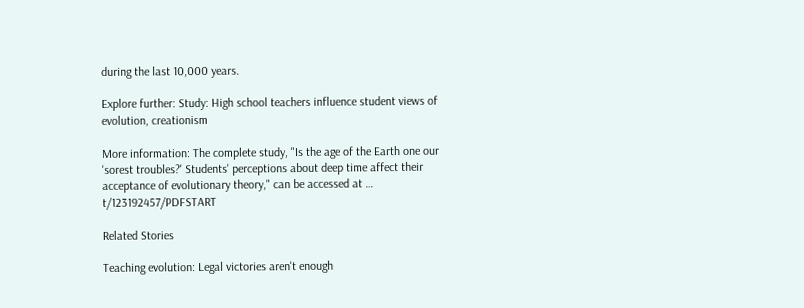during the last 10,000 years.

Explore further: Study: High school teachers influence student views of evolution, creationism

More information: The complete study, "Is the age of the Earth one our 'sorest troubles?' Students' perceptions about deep time affect their acceptance of evolutionary theory," can be accessed at … t/123192457/PDFSTART

Related Stories

Teaching evolution: Legal victories aren't enough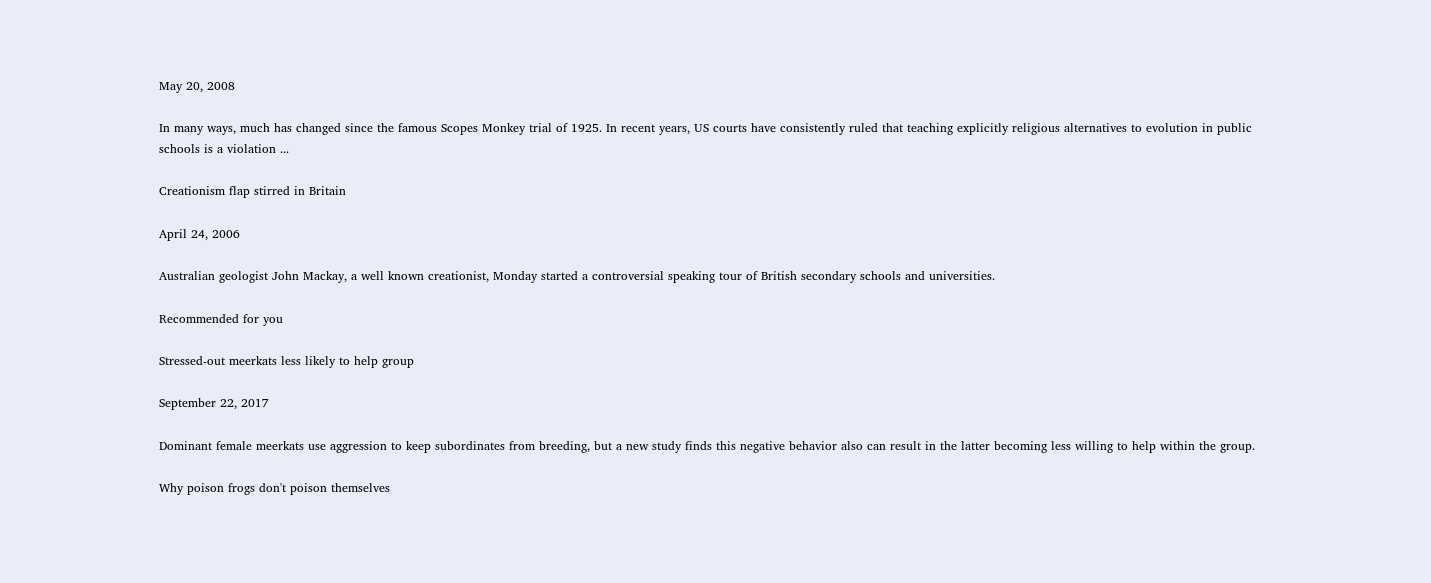May 20, 2008

In many ways, much has changed since the famous Scopes Monkey trial of 1925. In recent years, US courts have consistently ruled that teaching explicitly religious alternatives to evolution in public schools is a violation ...

Creationism flap stirred in Britain

April 24, 2006

Australian geologist John Mackay, a well known creationist, Monday started a controversial speaking tour of British secondary schools and universities.

Recommended for you

Stressed-out meerkats less likely to help group

September 22, 2017

Dominant female meerkats use aggression to keep subordinates from breeding, but a new study finds this negative behavior also can result in the latter becoming less willing to help within the group.

Why poison frogs don't poison themselves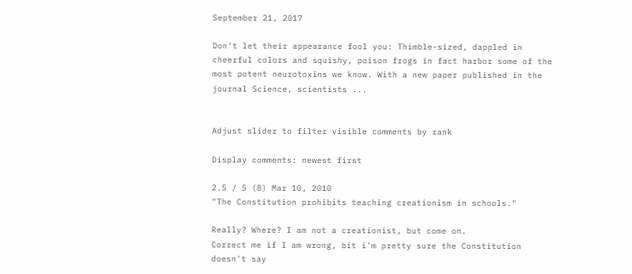September 21, 2017

Don't let their appearance fool you: Thimble-sized, dappled in cheerful colors and squishy, poison frogs in fact harbor some of the most potent neurotoxins we know. With a new paper published in the journal Science, scientists ...


Adjust slider to filter visible comments by rank

Display comments: newest first

2.5 / 5 (8) Mar 10, 2010
"The Constitution prohibits teaching creationism in schools."

Really? Where? I am not a creationist, but come on.
Correct me if I am wrong, bit i'm pretty sure the Constitution doesn't say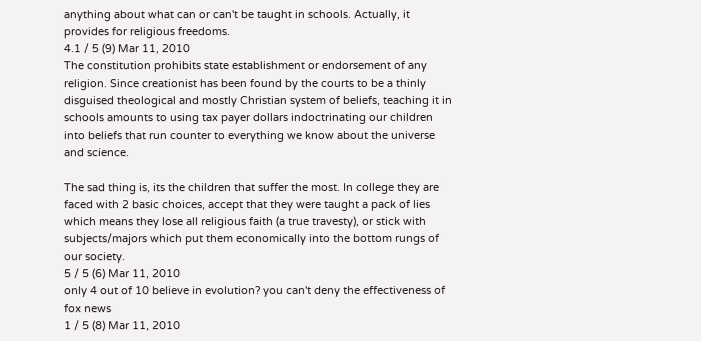anything about what can or can't be taught in schools. Actually, it provides for religious freedoms.
4.1 / 5 (9) Mar 11, 2010
The constitution prohibits state establishment or endorsement of any religion. Since creationist has been found by the courts to be a thinly disguised theological and mostly Christian system of beliefs, teaching it in schools amounts to using tax payer dollars indoctrinating our children into beliefs that run counter to everything we know about the universe and science.

The sad thing is, its the children that suffer the most. In college they are faced with 2 basic choices, accept that they were taught a pack of lies which means they lose all religious faith (a true travesty), or stick with subjects/majors which put them economically into the bottom rungs of our society.
5 / 5 (6) Mar 11, 2010
only 4 out of 10 believe in evolution? you can't deny the effectiveness of fox news
1 / 5 (8) Mar 11, 2010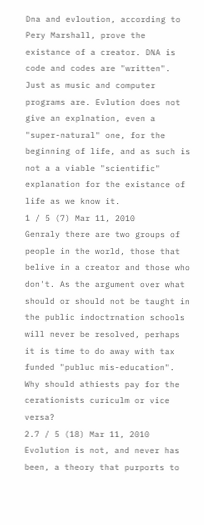Dna and evloution, according to Pery Marshall, prove the existance of a creator. DNA is code and codes are "written". Just as music and computer programs are. Evlution does not give an explnation, even a "super-natural" one, for the beginning of life, and as such is not a a viable "scientific" explanation for the existance of life as we know it.
1 / 5 (7) Mar 11, 2010
Genraly there are two groups of people in the world, those that belive in a creator and those who don't. As the argument over what should or should not be taught in the public indoctrnation schools will never be resolved, perhaps it is time to do away with tax funded "publuc mis-education". Why should athiests pay for the cerationists curiculm or vice versa?
2.7 / 5 (18) Mar 11, 2010
Evolution is not, and never has been, a theory that purports to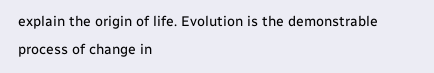explain the origin of life. Evolution is the demonstrable process of change in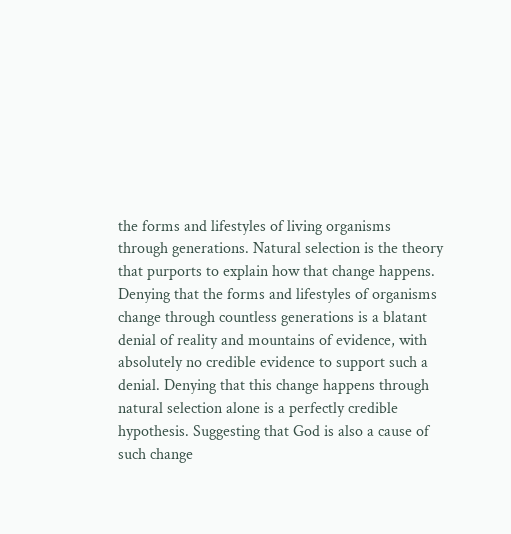the forms and lifestyles of living organisms through generations. Natural selection is the theory that purports to explain how that change happens. Denying that the forms and lifestyles of organisms change through countless generations is a blatant denial of reality and mountains of evidence, with absolutely no credible evidence to support such a denial. Denying that this change happens through natural selection alone is a perfectly credible hypothesis. Suggesting that God is also a cause of such change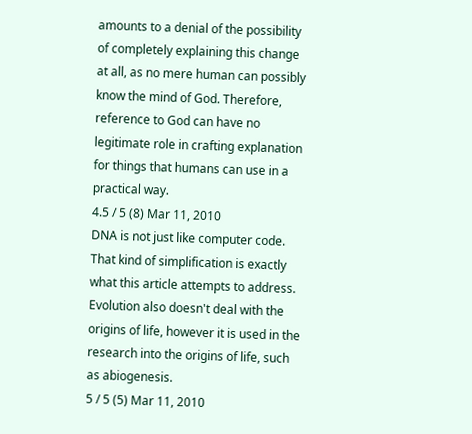amounts to a denial of the possibility of completely explaining this change at all, as no mere human can possibly know the mind of God. Therefore, reference to God can have no legitimate role in crafting explanation for things that humans can use in a practical way.
4.5 / 5 (8) Mar 11, 2010
DNA is not just like computer code. That kind of simplification is exactly what this article attempts to address. Evolution also doesn't deal with the origins of life, however it is used in the research into the origins of life, such as abiogenesis.
5 / 5 (5) Mar 11, 2010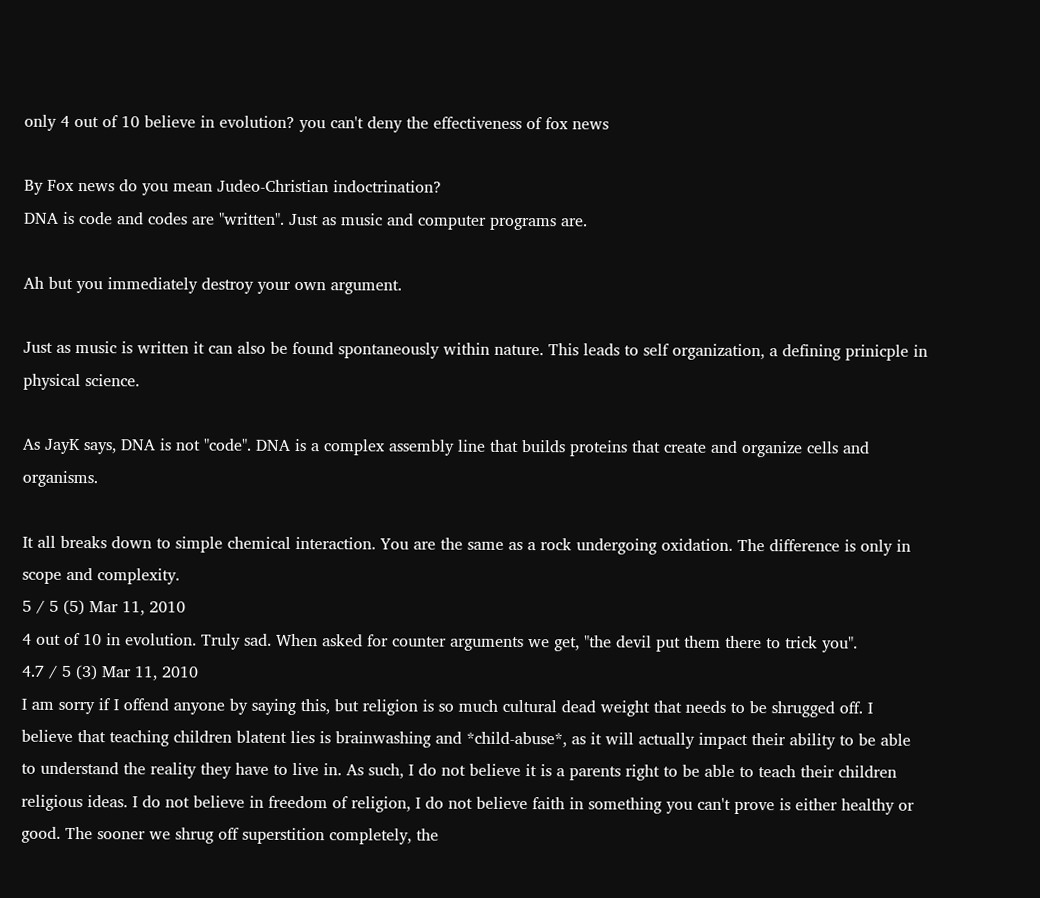only 4 out of 10 believe in evolution? you can't deny the effectiveness of fox news

By Fox news do you mean Judeo-Christian indoctrination?
DNA is code and codes are "written". Just as music and computer programs are.

Ah but you immediately destroy your own argument.

Just as music is written it can also be found spontaneously within nature. This leads to self organization, a defining prinicple in physical science.

As JayK says, DNA is not "code". DNA is a complex assembly line that builds proteins that create and organize cells and organisms.

It all breaks down to simple chemical interaction. You are the same as a rock undergoing oxidation. The difference is only in scope and complexity.
5 / 5 (5) Mar 11, 2010
4 out of 10 in evolution. Truly sad. When asked for counter arguments we get, "the devil put them there to trick you".
4.7 / 5 (3) Mar 11, 2010
I am sorry if I offend anyone by saying this, but religion is so much cultural dead weight that needs to be shrugged off. I believe that teaching children blatent lies is brainwashing and *child-abuse*, as it will actually impact their ability to be able to understand the reality they have to live in. As such, I do not believe it is a parents right to be able to teach their children religious ideas. I do not believe in freedom of religion, I do not believe faith in something you can't prove is either healthy or good. The sooner we shrug off superstition completely, the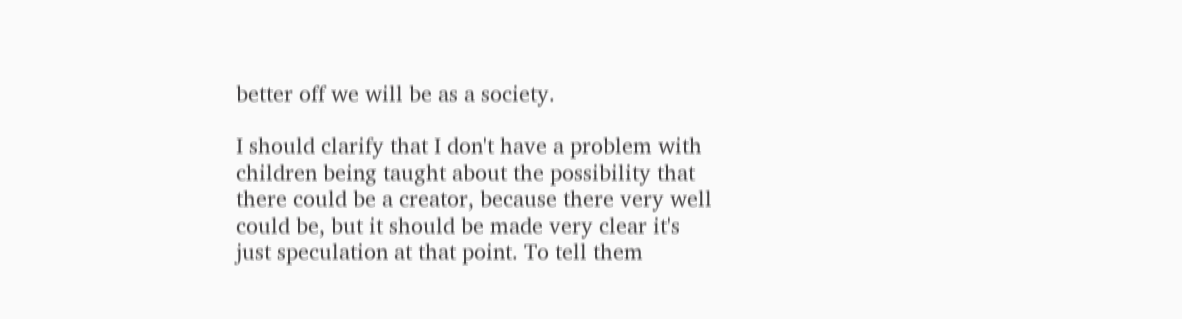better off we will be as a society.

I should clarify that I don't have a problem with children being taught about the possibility that there could be a creator, because there very well could be, but it should be made very clear it's just speculation at that point. To tell them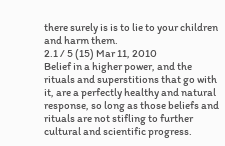there surely is is to lie to your children and harm them.
2.1 / 5 (15) Mar 11, 2010
Belief in a higher power, and the rituals and superstitions that go with it, are a perfectly healthy and natural response, so long as those beliefs and rituals are not stifling to further cultural and scientific progress.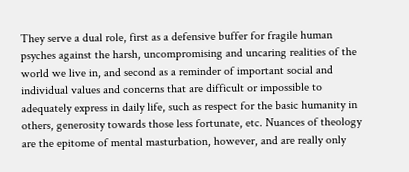They serve a dual role, first as a defensive buffer for fragile human psyches against the harsh, uncompromising and uncaring realities of the world we live in, and second as a reminder of important social and individual values and concerns that are difficult or impossible to adequately express in daily life, such as respect for the basic humanity in others, generosity towards those less fortunate, etc. Nuances of theology are the epitome of mental masturbation, however, and are really only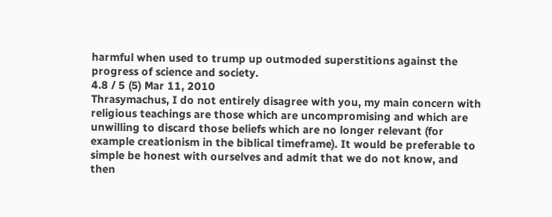harmful when used to trump up outmoded superstitions against the progress of science and society.
4.8 / 5 (5) Mar 11, 2010
Thrasymachus, I do not entirely disagree with you, my main concern with religious teachings are those which are uncompromising and which are unwilling to discard those beliefs which are no longer relevant (for example creationism in the biblical timeframe). It would be preferable to simple be honest with ourselves and admit that we do not know, and then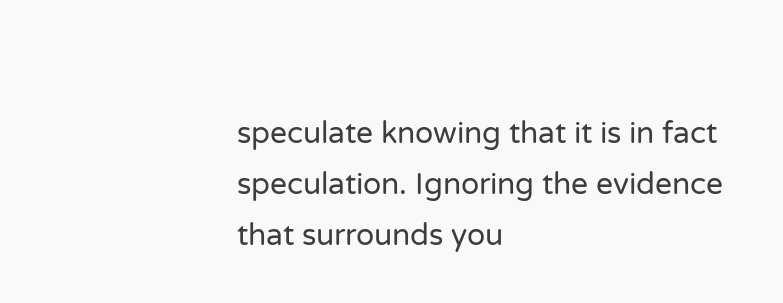speculate knowing that it is in fact speculation. Ignoring the evidence that surrounds you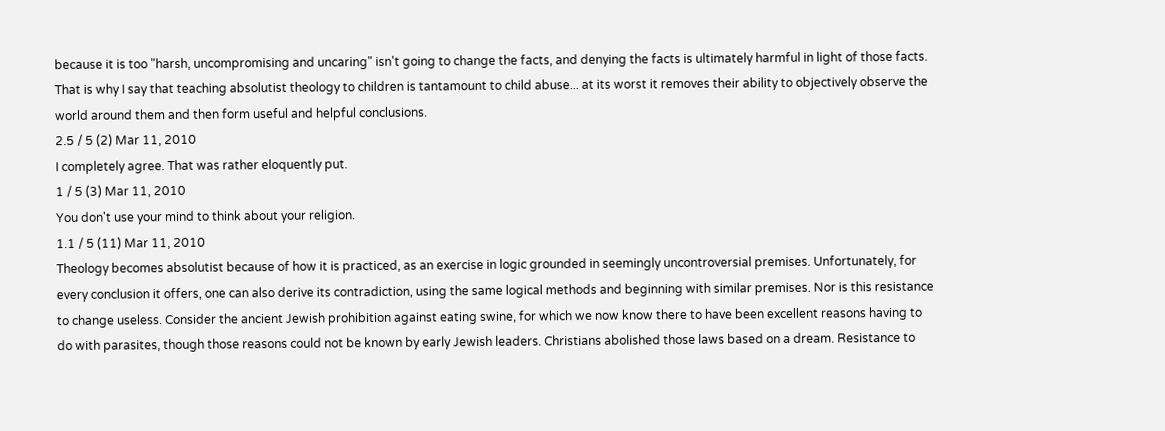because it is too "harsh, uncompromising and uncaring" isn't going to change the facts, and denying the facts is ultimately harmful in light of those facts. That is why I say that teaching absolutist theology to children is tantamount to child abuse... at its worst it removes their ability to objectively observe the world around them and then form useful and helpful conclusions.
2.5 / 5 (2) Mar 11, 2010
I completely agree. That was rather eloquently put.
1 / 5 (3) Mar 11, 2010
You don't use your mind to think about your religion.
1.1 / 5 (11) Mar 11, 2010
Theology becomes absolutist because of how it is practiced, as an exercise in logic grounded in seemingly uncontroversial premises. Unfortunately, for every conclusion it offers, one can also derive its contradiction, using the same logical methods and beginning with similar premises. Nor is this resistance to change useless. Consider the ancient Jewish prohibition against eating swine, for which we now know there to have been excellent reasons having to do with parasites, though those reasons could not be known by early Jewish leaders. Christians abolished those laws based on a dream. Resistance to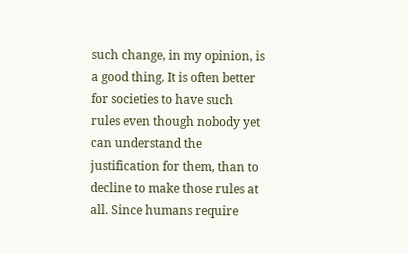such change, in my opinion, is a good thing. It is often better for societies to have such rules even though nobody yet can understand the justification for them, than to decline to make those rules at all. Since humans require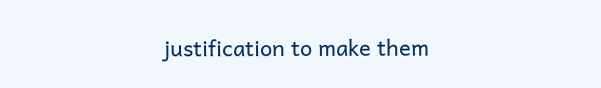justification to make them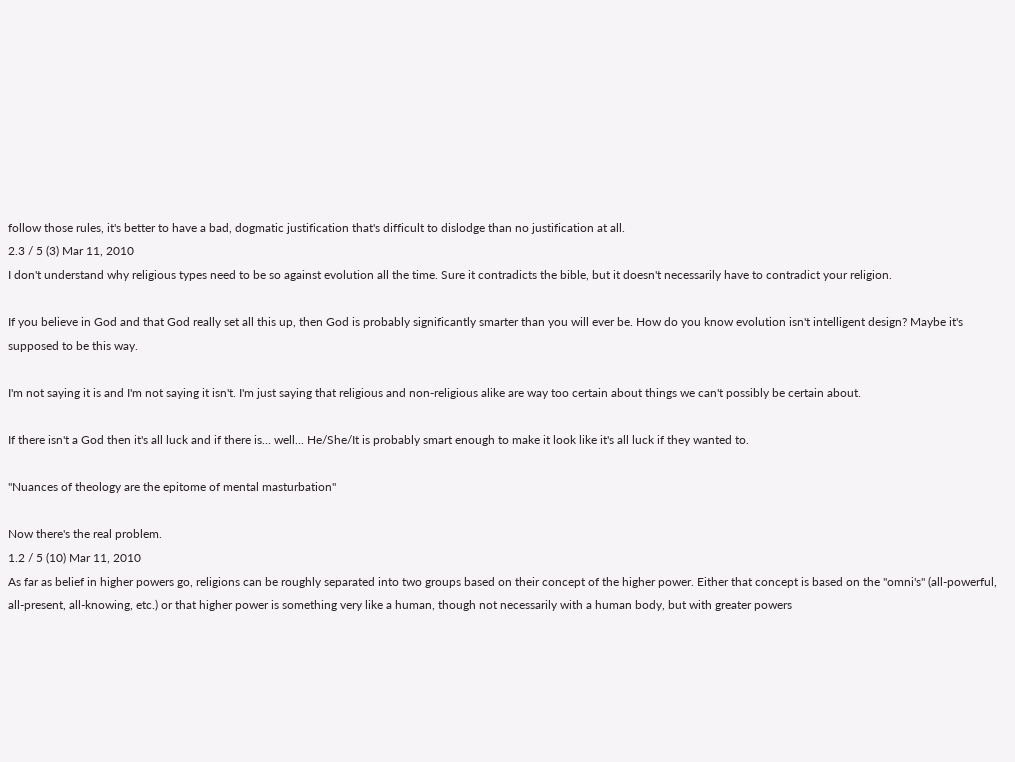follow those rules, it's better to have a bad, dogmatic justification that's difficult to dislodge than no justification at all.
2.3 / 5 (3) Mar 11, 2010
I don't understand why religious types need to be so against evolution all the time. Sure it contradicts the bible, but it doesn't necessarily have to contradict your religion.

If you believe in God and that God really set all this up, then God is probably significantly smarter than you will ever be. How do you know evolution isn't intelligent design? Maybe it's supposed to be this way.

I'm not saying it is and I'm not saying it isn't. I'm just saying that religious and non-religious alike are way too certain about things we can't possibly be certain about.

If there isn't a God then it's all luck and if there is... well... He/She/It is probably smart enough to make it look like it's all luck if they wanted to.

"Nuances of theology are the epitome of mental masturbation"

Now there's the real problem.
1.2 / 5 (10) Mar 11, 2010
As far as belief in higher powers go, religions can be roughly separated into two groups based on their concept of the higher power. Either that concept is based on the "omni's" (all-powerful, all-present, all-knowing, etc.) or that higher power is something very like a human, though not necessarily with a human body, but with greater powers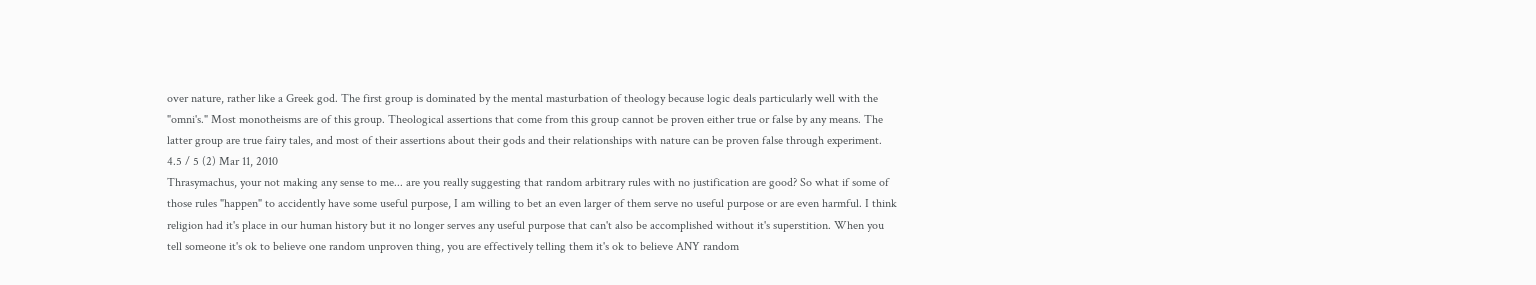over nature, rather like a Greek god. The first group is dominated by the mental masturbation of theology because logic deals particularly well with the "omni's." Most monotheisms are of this group. Theological assertions that come from this group cannot be proven either true or false by any means. The latter group are true fairy tales, and most of their assertions about their gods and their relationships with nature can be proven false through experiment.
4.5 / 5 (2) Mar 11, 2010
Thrasymachus, your not making any sense to me... are you really suggesting that random arbitrary rules with no justification are good? So what if some of those rules "happen" to accidently have some useful purpose, I am willing to bet an even larger of them serve no useful purpose or are even harmful. I think religion had it's place in our human history but it no longer serves any useful purpose that can't also be accomplished without it's superstition. When you tell someone it's ok to believe one random unproven thing, you are effectively telling them it's ok to believe ANY random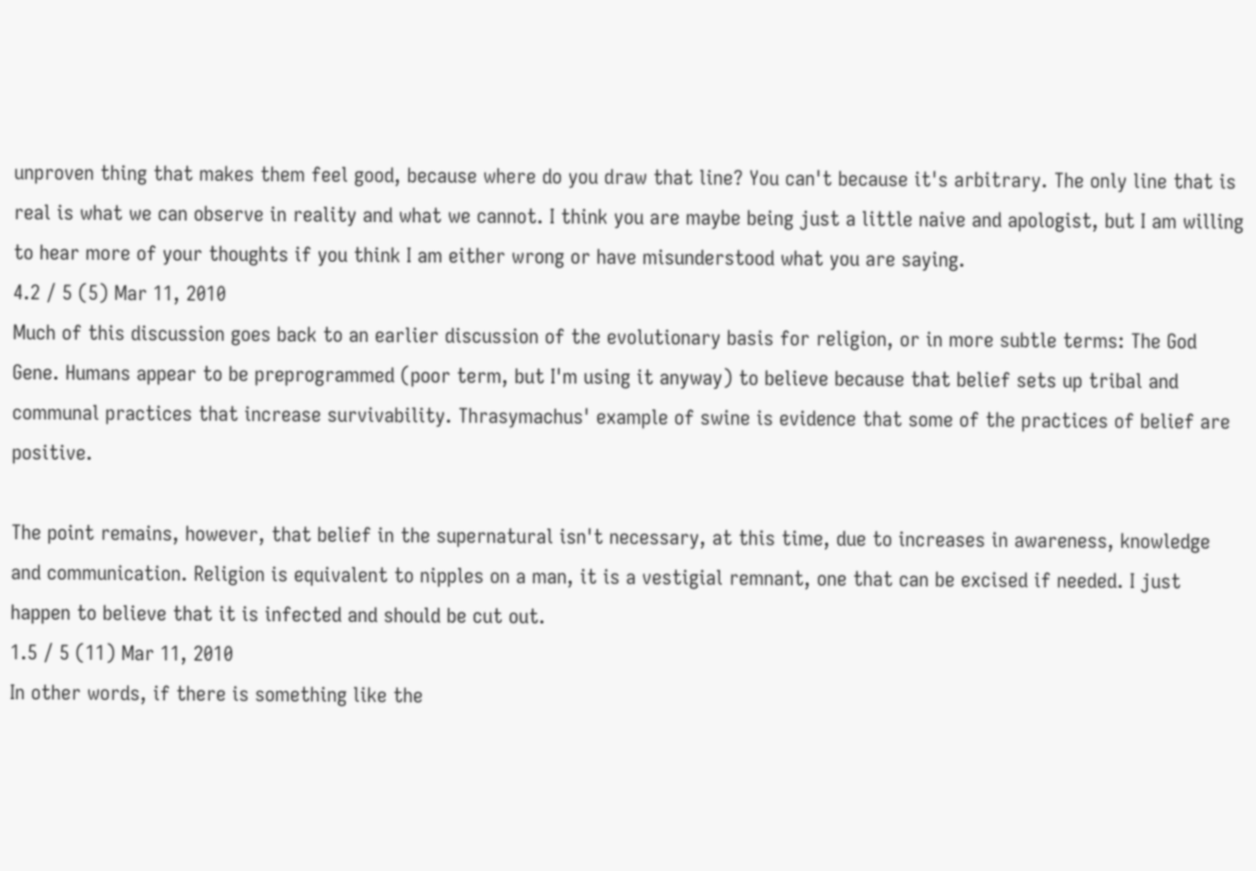unproven thing that makes them feel good, because where do you draw that line? You can't because it's arbitrary. The only line that is real is what we can observe in reality and what we cannot. I think you are maybe being just a little naive and apologist, but I am willing to hear more of your thoughts if you think I am either wrong or have misunderstood what you are saying.
4.2 / 5 (5) Mar 11, 2010
Much of this discussion goes back to an earlier discussion of the evolutionary basis for religion, or in more subtle terms: The God Gene. Humans appear to be preprogrammed (poor term, but I'm using it anyway) to believe because that belief sets up tribal and communal practices that increase survivability. Thrasymachus' example of swine is evidence that some of the practices of belief are positive.

The point remains, however, that belief in the supernatural isn't necessary, at this time, due to increases in awareness, knowledge and communication. Religion is equivalent to nipples on a man, it is a vestigial remnant, one that can be excised if needed. I just happen to believe that it is infected and should be cut out.
1.5 / 5 (11) Mar 11, 2010
In other words, if there is something like the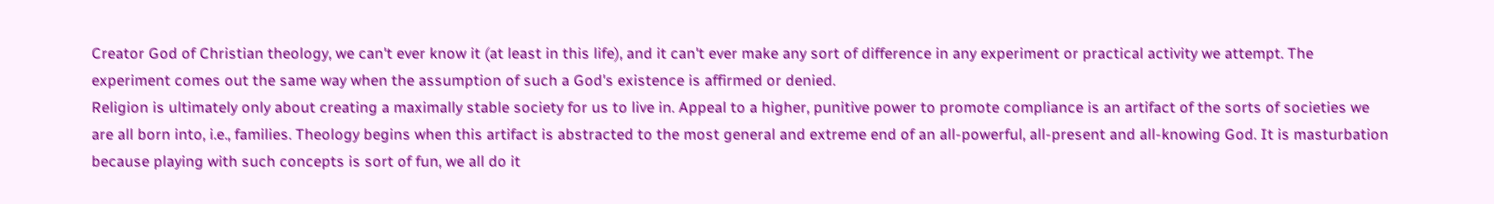Creator God of Christian theology, we can't ever know it (at least in this life), and it can't ever make any sort of difference in any experiment or practical activity we attempt. The experiment comes out the same way when the assumption of such a God's existence is affirmed or denied.
Religion is ultimately only about creating a maximally stable society for us to live in. Appeal to a higher, punitive power to promote compliance is an artifact of the sorts of societies we are all born into, i.e., families. Theology begins when this artifact is abstracted to the most general and extreme end of an all-powerful, all-present and all-knowing God. It is masturbation because playing with such concepts is sort of fun, we all do it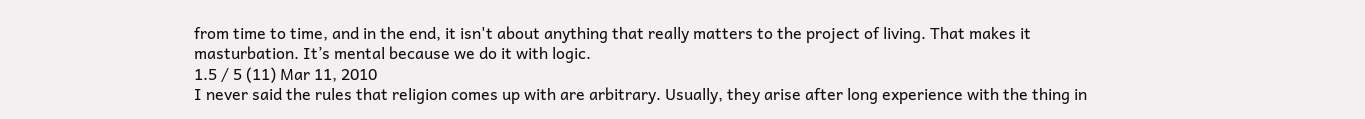from time to time, and in the end, it isn't about anything that really matters to the project of living. That makes it masturbation. It’s mental because we do it with logic.
1.5 / 5 (11) Mar 11, 2010
I never said the rules that religion comes up with are arbitrary. Usually, they arise after long experience with the thing in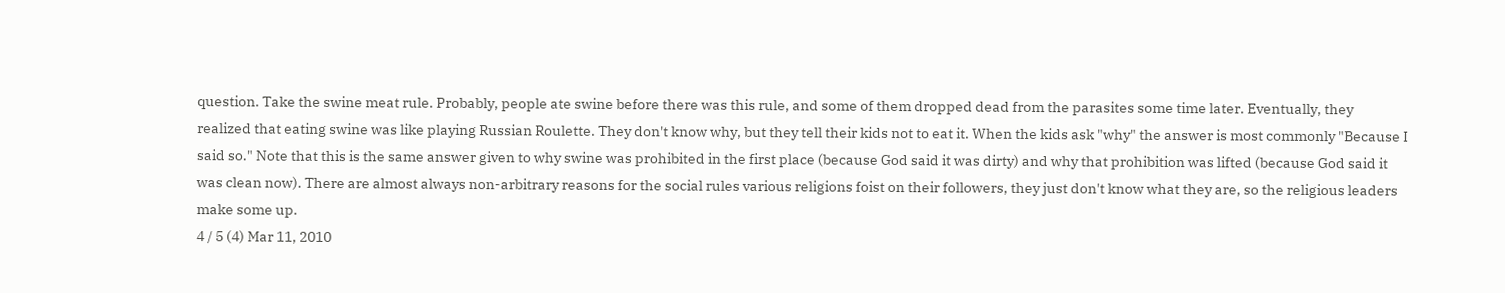question. Take the swine meat rule. Probably, people ate swine before there was this rule, and some of them dropped dead from the parasites some time later. Eventually, they realized that eating swine was like playing Russian Roulette. They don't know why, but they tell their kids not to eat it. When the kids ask "why" the answer is most commonly "Because I said so." Note that this is the same answer given to why swine was prohibited in the first place (because God said it was dirty) and why that prohibition was lifted (because God said it was clean now). There are almost always non-arbitrary reasons for the social rules various religions foist on their followers, they just don't know what they are, so the religious leaders make some up.
4 / 5 (4) Mar 11, 2010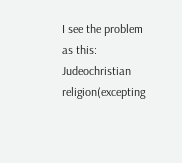I see the problem as this: Judeochristian religion(excepting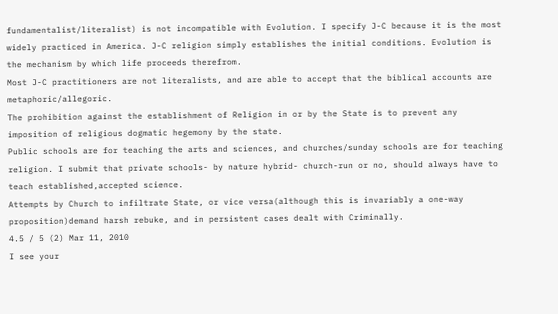fundamentalist/literalist) is not incompatible with Evolution. I specify J-C because it is the most widely practiced in America. J-C religion simply establishes the initial conditions. Evolution is the mechanism by which life proceeds therefrom.
Most J-C practitioners are not literalists, and are able to accept that the biblical accounts are metaphoric/allegoric.
The prohibition against the establishment of Religion in or by the State is to prevent any imposition of religious dogmatic hegemony by the state.
Public schools are for teaching the arts and sciences, and churches/sunday schools are for teaching religion. I submit that private schools- by nature hybrid- church-run or no, should always have to teach established,accepted science.
Attempts by Church to infiltrate State, or vice versa(although this is invariably a one-way proposition)demand harsh rebuke, and in persistent cases dealt with Criminally.
4.5 / 5 (2) Mar 11, 2010
I see your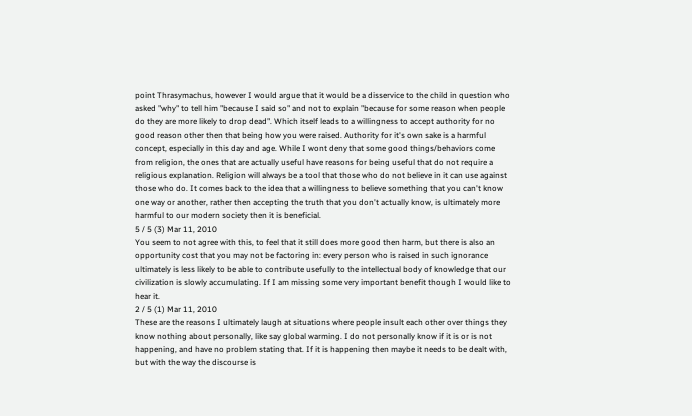point Thrasymachus, however I would argue that it would be a disservice to the child in question who asked "why" to tell him "because I said so" and not to explain "because for some reason when people do they are more likely to drop dead". Which itself leads to a willingness to accept authority for no good reason other then that being how you were raised. Authority for it's own sake is a harmful concept, especially in this day and age. While I wont deny that some good things/behaviors come from religion, the ones that are actually useful have reasons for being useful that do not require a religious explanation. Religion will always be a tool that those who do not believe in it can use against those who do. It comes back to the idea that a willingness to believe something that you can't know one way or another, rather then accepting the truth that you don't actually know, is ultimately more harmful to our modern society then it is beneficial.
5 / 5 (3) Mar 11, 2010
You seem to not agree with this, to feel that it still does more good then harm, but there is also an opportunity cost that you may not be factoring in: every person who is raised in such ignorance ultimately is less likely to be able to contribute usefully to the intellectual body of knowledge that our civilization is slowly accumulating. If I am missing some very important benefit though I would like to hear it.
2 / 5 (1) Mar 11, 2010
These are the reasons I ultimately laugh at situations where people insult each other over things they know nothing about personally, like say global warming. I do not personally know if it is or is not happening, and have no problem stating that. If it is happening then maybe it needs to be dealt with, but with the way the discourse is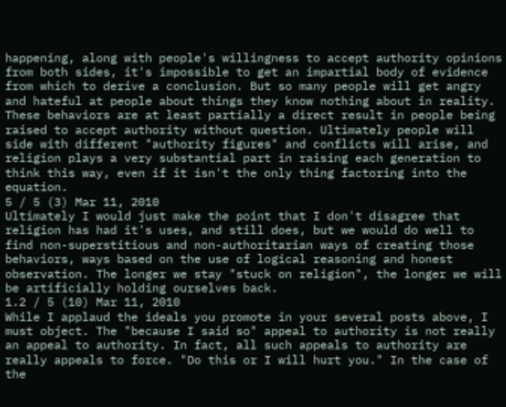happening, along with people's willingness to accept authority opinions from both sides, it's impossible to get an impartial body of evidence from which to derive a conclusion. But so many people will get angry and hateful at people about things they know nothing about in reality. These behaviors are at least partially a direct result in people being raised to accept authority without question. Ultimately people will side with different "authority figures" and conflicts will arise, and religion plays a very substantial part in raising each generation to think this way, even if it isn't the only thing factoring into the equation.
5 / 5 (3) Mar 11, 2010
Ultimately I would just make the point that I don't disagree that religion has had it's uses, and still does, but we would do well to find non-superstitious and non-authoritarian ways of creating those behaviors, ways based on the use of logical reasoning and honest observation. The longer we stay "stuck on religion", the longer we will be artificially holding ourselves back.
1.2 / 5 (10) Mar 11, 2010
While I applaud the ideals you promote in your several posts above, I must object. The "because I said so" appeal to authority is not really an appeal to authority. In fact, all such appeals to authority are really appeals to force. "Do this or I will hurt you." In the case of the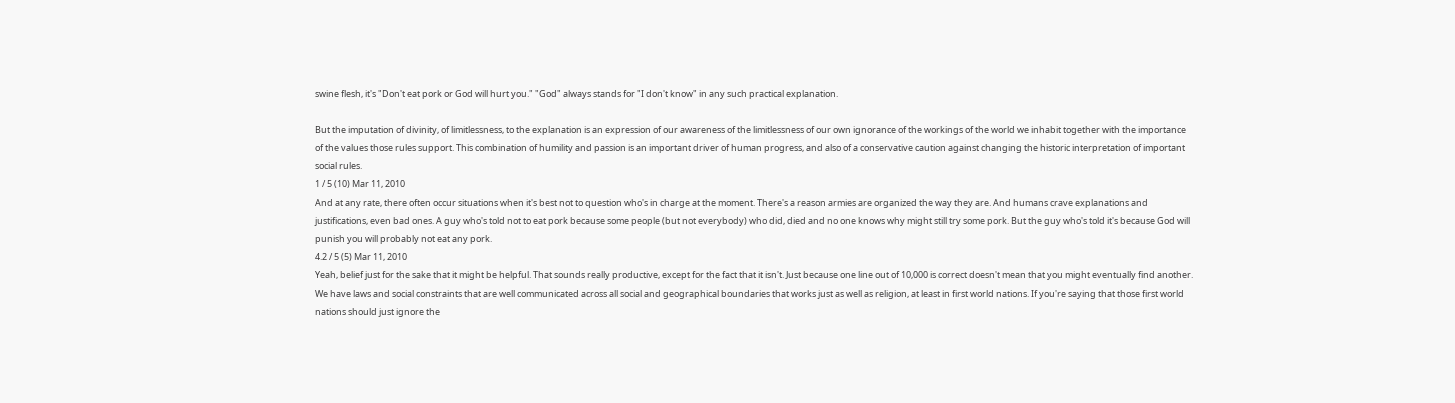swine flesh, it's "Don't eat pork or God will hurt you." "God" always stands for "I don't know" in any such practical explanation.

But the imputation of divinity, of limitlessness, to the explanation is an expression of our awareness of the limitlessness of our own ignorance of the workings of the world we inhabit together with the importance of the values those rules support. This combination of humility and passion is an important driver of human progress, and also of a conservative caution against changing the historic interpretation of important social rules.
1 / 5 (10) Mar 11, 2010
And at any rate, there often occur situations when it's best not to question who's in charge at the moment. There's a reason armies are organized the way they are. And humans crave explanations and justifications, even bad ones. A guy who's told not to eat pork because some people (but not everybody) who did, died and no one knows why might still try some pork. But the guy who's told it's because God will punish you will probably not eat any pork.
4.2 / 5 (5) Mar 11, 2010
Yeah, belief just for the sake that it might be helpful. That sounds really productive, except for the fact that it isn't. Just because one line out of 10,000 is correct doesn't mean that you might eventually find another. We have laws and social constraints that are well communicated across all social and geographical boundaries that works just as well as religion, at least in first world nations. If you're saying that those first world nations should just ignore the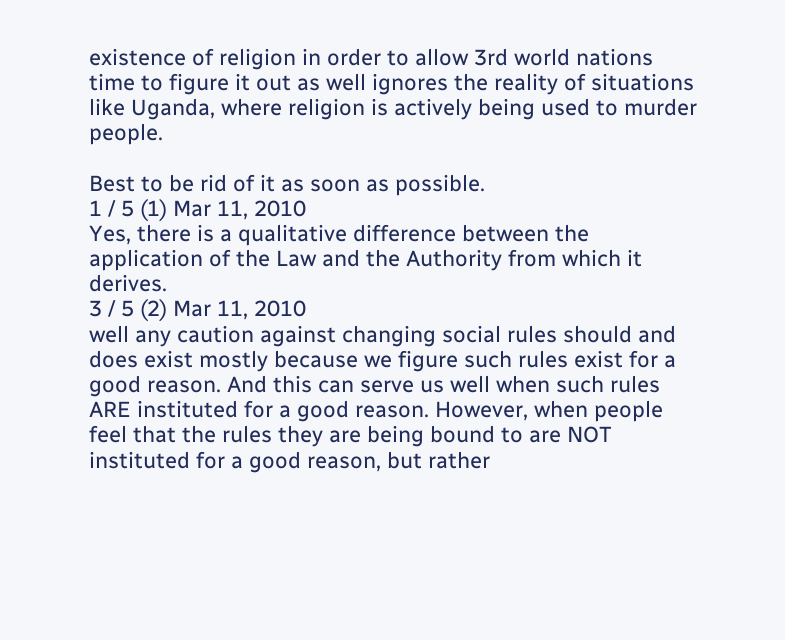existence of religion in order to allow 3rd world nations time to figure it out as well ignores the reality of situations like Uganda, where religion is actively being used to murder people.

Best to be rid of it as soon as possible.
1 / 5 (1) Mar 11, 2010
Yes, there is a qualitative difference between the application of the Law and the Authority from which it derives.
3 / 5 (2) Mar 11, 2010
well any caution against changing social rules should and does exist mostly because we figure such rules exist for a good reason. And this can serve us well when such rules ARE instituted for a good reason. However, when people feel that the rules they are being bound to are NOT instituted for a good reason, but rather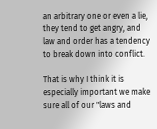an arbitrary one or even a lie, they tend to get angry, and law and order has a tendency to break down into conflict.

That is why I think it is especially important we make sure all of our "laws and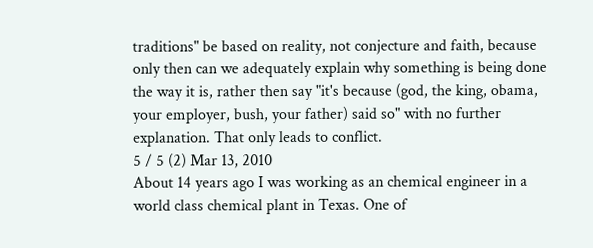traditions" be based on reality, not conjecture and faith, because only then can we adequately explain why something is being done the way it is, rather then say "it's because (god, the king, obama, your employer, bush, your father) said so" with no further explanation. That only leads to conflict.
5 / 5 (2) Mar 13, 2010
About 14 years ago I was working as an chemical engineer in a world class chemical plant in Texas. One of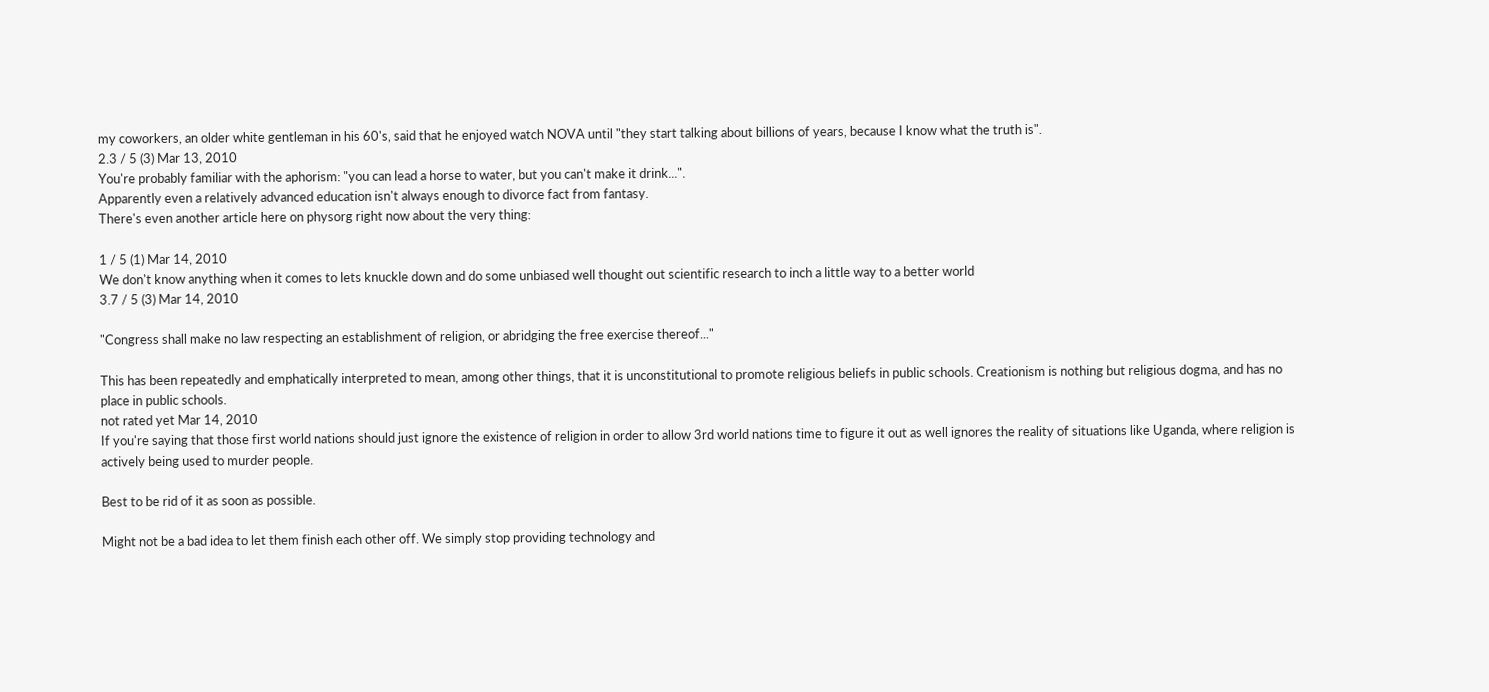my coworkers, an older white gentleman in his 60's, said that he enjoyed watch NOVA until "they start talking about billions of years, because I know what the truth is".
2.3 / 5 (3) Mar 13, 2010
You're probably familiar with the aphorism: "you can lead a horse to water, but you can't make it drink...".
Apparently even a relatively advanced education isn't always enough to divorce fact from fantasy.
There's even another article here on physorg right now about the very thing:

1 / 5 (1) Mar 14, 2010
We don't know anything when it comes to lets knuckle down and do some unbiased well thought out scientific research to inch a little way to a better world
3.7 / 5 (3) Mar 14, 2010

"Congress shall make no law respecting an establishment of religion, or abridging the free exercise thereof..."

This has been repeatedly and emphatically interpreted to mean, among other things, that it is unconstitutional to promote religious beliefs in public schools. Creationism is nothing but religious dogma, and has no place in public schools.
not rated yet Mar 14, 2010
If you're saying that those first world nations should just ignore the existence of religion in order to allow 3rd world nations time to figure it out as well ignores the reality of situations like Uganda, where religion is actively being used to murder people.

Best to be rid of it as soon as possible.

Might not be a bad idea to let them finish each other off. We simply stop providing technology and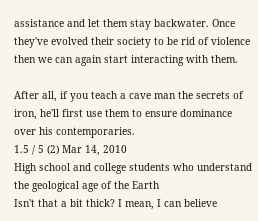assistance and let them stay backwater. Once they've evolved their society to be rid of violence then we can again start interacting with them.

After all, if you teach a cave man the secrets of iron, he'll first use them to ensure dominance over his contemporaries.
1.5 / 5 (2) Mar 14, 2010
High school and college students who understand the geological age of the Earth
Isn't that a bit thick? I mean, I can believe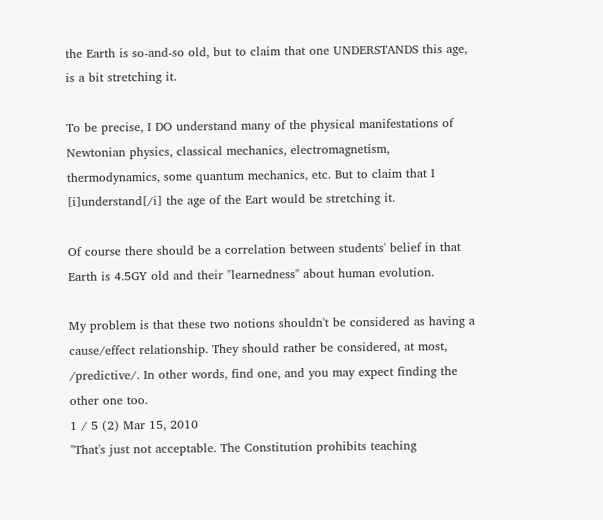the Earth is so-and-so old, but to claim that one UNDERSTANDS this age, is a bit stretching it.

To be precise, I DO understand many of the physical manifestations of Newtonian physics, classical mechanics, electromagnetism, thermodynamics, some quantum mechanics, etc. But to claim that I [i]understand[/i] the age of the Eart would be stretching it.

Of course there should be a correlation between students' belief in that Earth is 4.5GY old and their "learnedness" about human evolution.

My problem is that these two notions shouldn't be considered as having a cause/effect relationship. They should rather be considered, at most, /predictive/. In other words, find one, and you may expect finding the other one too.
1 / 5 (2) Mar 15, 2010
"That's just not acceptable. The Constitution prohibits teaching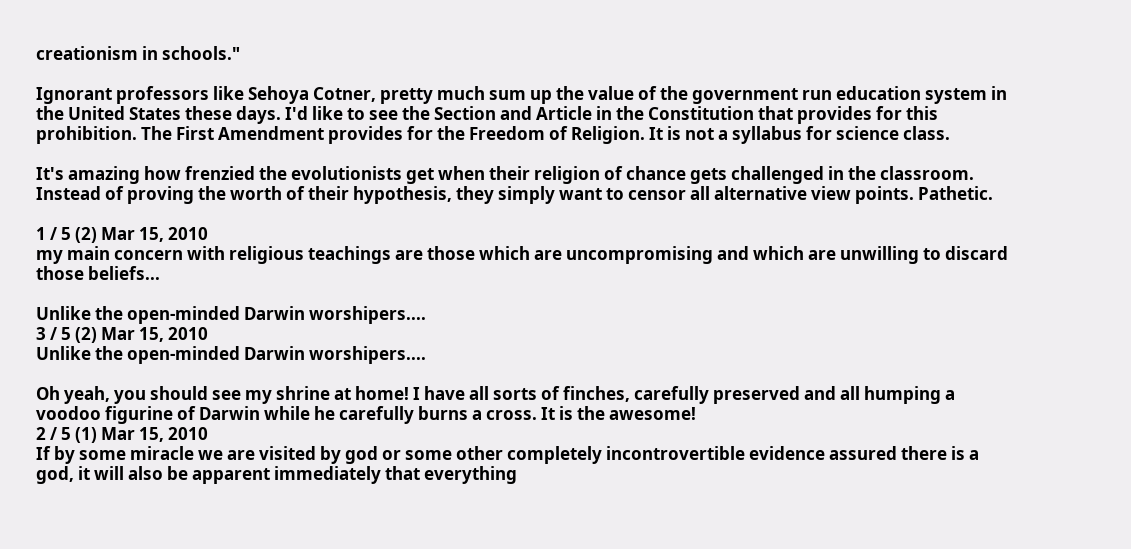creationism in schools."

Ignorant professors like Sehoya Cotner, pretty much sum up the value of the government run education system in the United States these days. I'd like to see the Section and Article in the Constitution that provides for this prohibition. The First Amendment provides for the Freedom of Religion. It is not a syllabus for science class.

It's amazing how frenzied the evolutionists get when their religion of chance gets challenged in the classroom. Instead of proving the worth of their hypothesis, they simply want to censor all alternative view points. Pathetic.

1 / 5 (2) Mar 15, 2010
my main concern with religious teachings are those which are uncompromising and which are unwilling to discard those beliefs...

Unlike the open-minded Darwin worshipers....
3 / 5 (2) Mar 15, 2010
Unlike the open-minded Darwin worshipers....

Oh yeah, you should see my shrine at home! I have all sorts of finches, carefully preserved and all humping a voodoo figurine of Darwin while he carefully burns a cross. It is the awesome!
2 / 5 (1) Mar 15, 2010
If by some miracle we are visited by god or some other completely incontrovertible evidence assured there is a god, it will also be apparent immediately that everything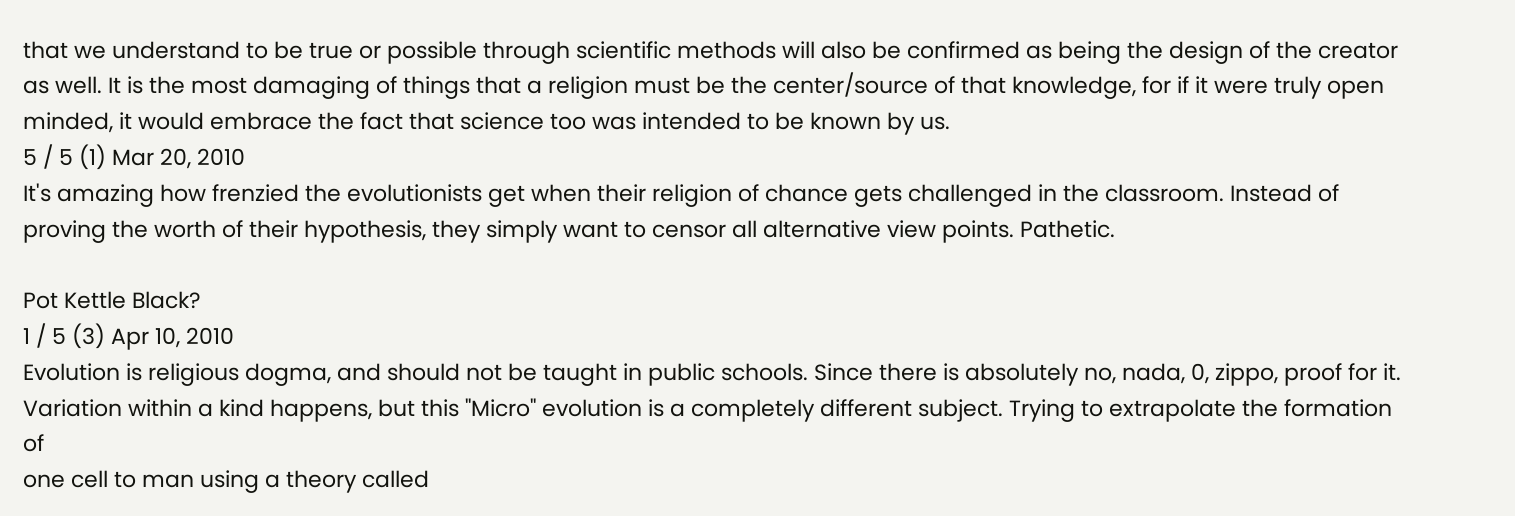that we understand to be true or possible through scientific methods will also be confirmed as being the design of the creator as well. It is the most damaging of things that a religion must be the center/source of that knowledge, for if it were truly open minded, it would embrace the fact that science too was intended to be known by us.
5 / 5 (1) Mar 20, 2010
It's amazing how frenzied the evolutionists get when their religion of chance gets challenged in the classroom. Instead of proving the worth of their hypothesis, they simply want to censor all alternative view points. Pathetic.

Pot Kettle Black?
1 / 5 (3) Apr 10, 2010
Evolution is religious dogma, and should not be taught in public schools. Since there is absolutely no, nada, 0, zippo, proof for it. Variation within a kind happens, but this "Micro" evolution is a completely different subject. Trying to extrapolate the formation of
one cell to man using a theory called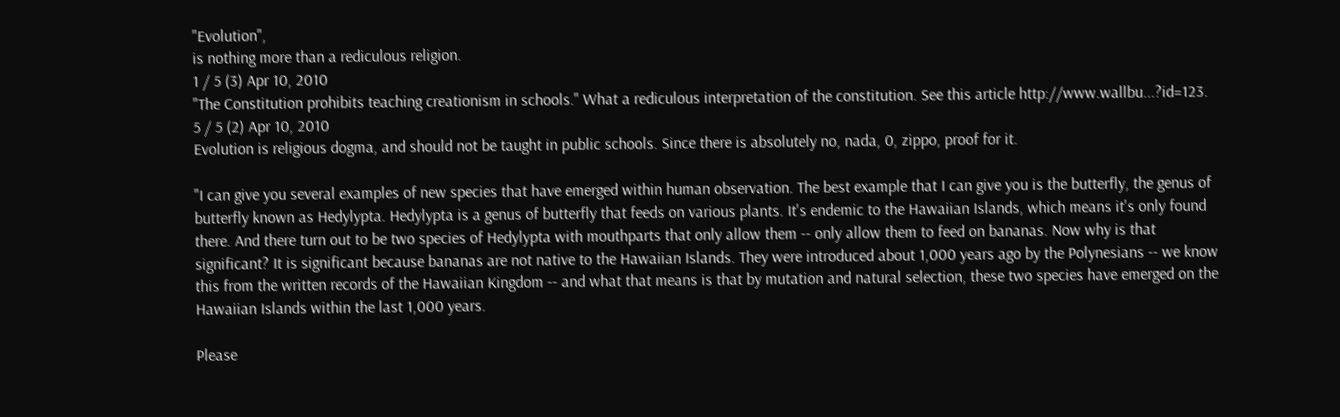"Evolution",
is nothing more than a rediculous religion.
1 / 5 (3) Apr 10, 2010
"The Constitution prohibits teaching creationism in schools." What a rediculous interpretation of the constitution. See this article http://www.wallbu...?id=123.
5 / 5 (2) Apr 10, 2010
Evolution is religious dogma, and should not be taught in public schools. Since there is absolutely no, nada, 0, zippo, proof for it.

"I can give you several examples of new species that have emerged within human observation. The best example that I can give you is the butterfly, the genus of butterfly known as Hedylypta. Hedylypta is a genus of butterfly that feeds on various plants. It's endemic to the Hawaiian Islands, which means it's only found there. And there turn out to be two species of Hedylypta with mouthparts that only allow them -- only allow them to feed on bananas. Now why is that significant? It is significant because bananas are not native to the Hawaiian Islands. They were introduced about 1,000 years ago by the Polynesians -- we know this from the written records of the Hawaiian Kingdom -- and what that means is that by mutation and natural selection, these two species have emerged on the Hawaiian Islands within the last 1,000 years.

Please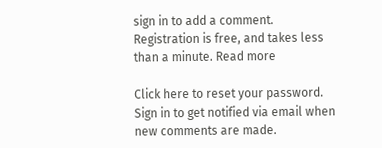sign in to add a comment. Registration is free, and takes less than a minute. Read more

Click here to reset your password.
Sign in to get notified via email when new comments are made.